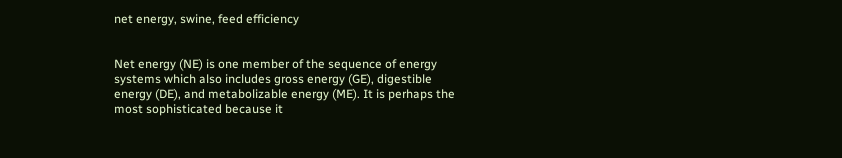net energy, swine, feed efficiency


Net energy (NE) is one member of the sequence of energy systems which also includes gross energy (GE), digestible energy (DE), and metabolizable energy (ME). It is perhaps the most sophisticated because it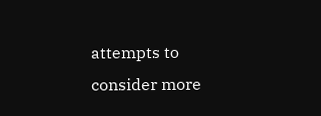attempts to consider more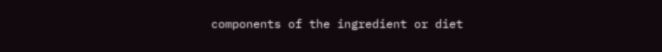components of the ingredient or diet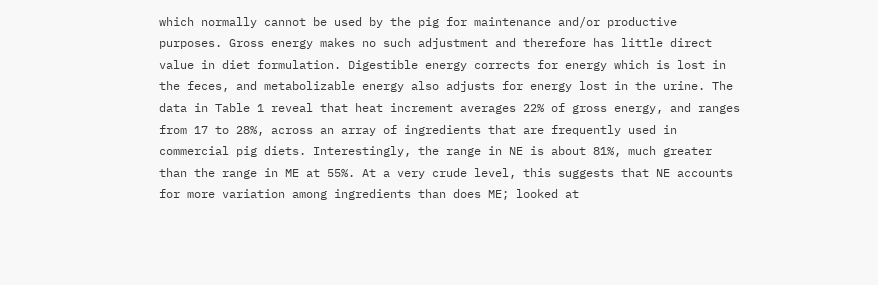which normally cannot be used by the pig for maintenance and/or productive purposes. Gross energy makes no such adjustment and therefore has little direct value in diet formulation. Digestible energy corrects for energy which is lost in the feces, and metabolizable energy also adjusts for energy lost in the urine. The data in Table 1 reveal that heat increment averages 22% of gross energy, and ranges from 17 to 28%, across an array of ingredients that are frequently used in commercial pig diets. Interestingly, the range in NE is about 81%, much greater than the range in ME at 55%. At a very crude level, this suggests that NE accounts for more variation among ingredients than does ME; looked at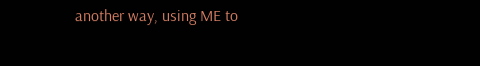another way, using ME to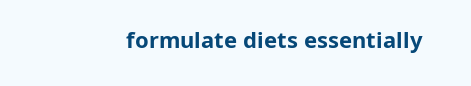formulate diets essentially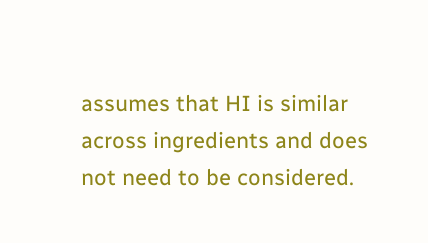assumes that HI is similar across ingredients and does not need to be considered.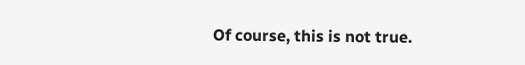Of course, this is not true.